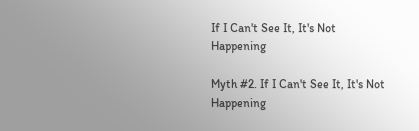If I Can't See It, It's Not Happening

Myth #2. If I Can't See It, It's Not Happening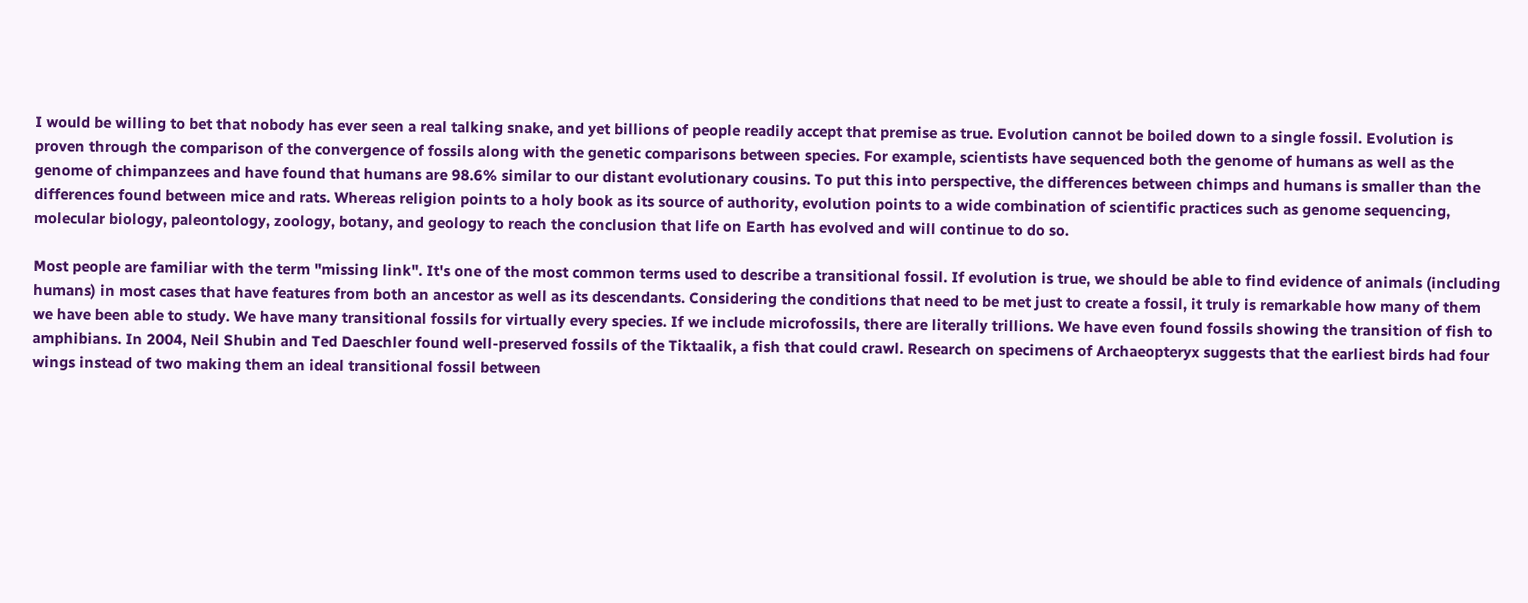I would be willing to bet that nobody has ever seen a real talking snake, and yet billions of people readily accept that premise as true. Evolution cannot be boiled down to a single fossil. Evolution is proven through the comparison of the convergence of fossils along with the genetic comparisons between species. For example, scientists have sequenced both the genome of humans as well as the genome of chimpanzees and have found that humans are 98.6% similar to our distant evolutionary cousins. To put this into perspective, the differences between chimps and humans is smaller than the differences found between mice and rats. Whereas religion points to a holy book as its source of authority, evolution points to a wide combination of scientific practices such as genome sequencing, molecular biology, paleontology, zoology, botany, and geology to reach the conclusion that life on Earth has evolved and will continue to do so.

Most people are familiar with the term "missing link". It's one of the most common terms used to describe a transitional fossil. If evolution is true, we should be able to find evidence of animals (including humans) in most cases that have features from both an ancestor as well as its descendants. Considering the conditions that need to be met just to create a fossil, it truly is remarkable how many of them we have been able to study. We have many transitional fossils for virtually every species. If we include microfossils, there are literally trillions. We have even found fossils showing the transition of fish to amphibians. In 2004, Neil Shubin and Ted Daeschler found well-preserved fossils of the Tiktaalik, a fish that could crawl. Research on specimens of Archaeopteryx suggests that the earliest birds had four wings instead of two making them an ideal transitional fossil between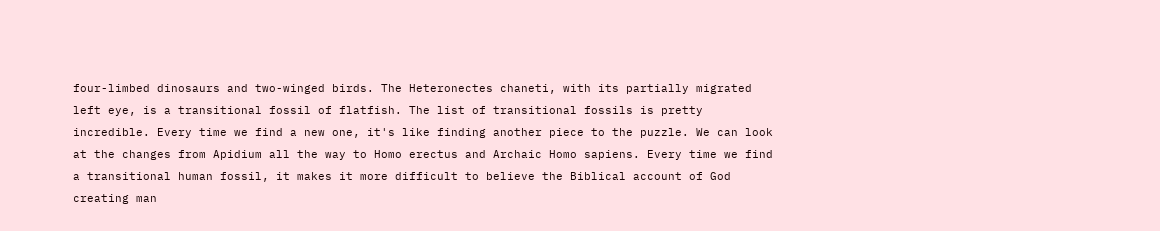four-limbed dinosaurs and two-winged birds. The Heteronectes chaneti, with its partially migrated left eye, is a transitional fossil of flatfish. The list of transitional fossils is pretty incredible. Every time we find a new one, it's like finding another piece to the puzzle. We can look at the changes from Apidium all the way to Homo erectus and Archaic Homo sapiens. Every time we find a transitional human fossil, it makes it more difficult to believe the Biblical account of God creating man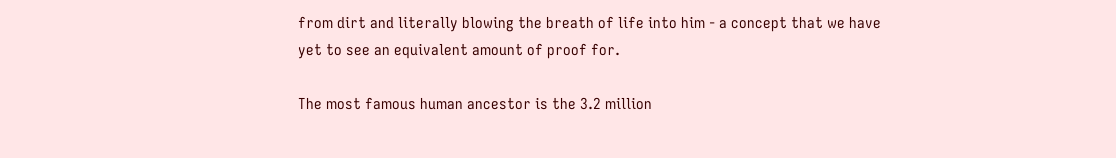from dirt and literally blowing the breath of life into him - a concept that we have yet to see an equivalent amount of proof for.

The most famous human ancestor is the 3.2 million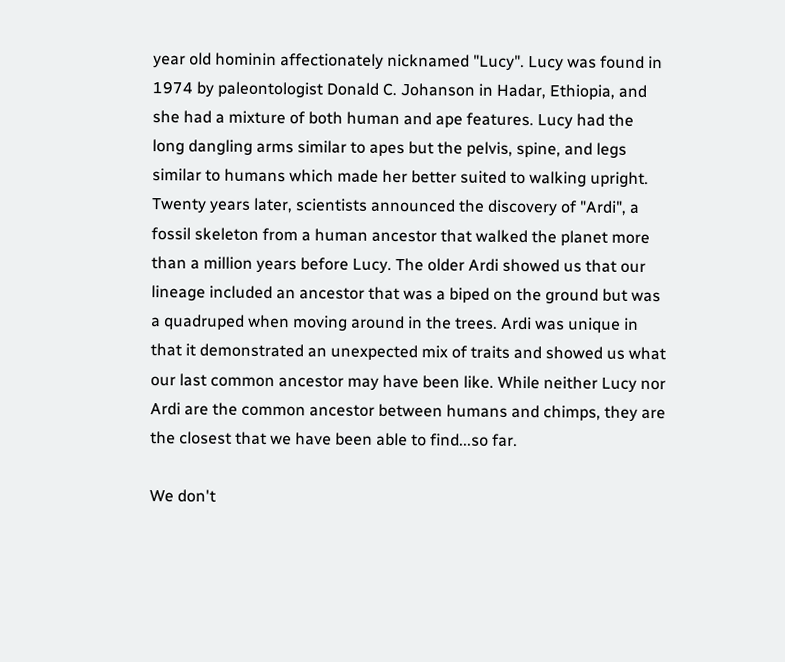year old hominin affectionately nicknamed "Lucy". Lucy was found in 1974 by paleontologist Donald C. Johanson in Hadar, Ethiopia, and she had a mixture of both human and ape features. Lucy had the long dangling arms similar to apes but the pelvis, spine, and legs similar to humans which made her better suited to walking upright. Twenty years later, scientists announced the discovery of "Ardi", a fossil skeleton from a human ancestor that walked the planet more than a million years before Lucy. The older Ardi showed us that our lineage included an ancestor that was a biped on the ground but was a quadruped when moving around in the trees. Ardi was unique in that it demonstrated an unexpected mix of traits and showed us what our last common ancestor may have been like. While neither Lucy nor Ardi are the common ancestor between humans and chimps, they are the closest that we have been able to find...so far.

We don't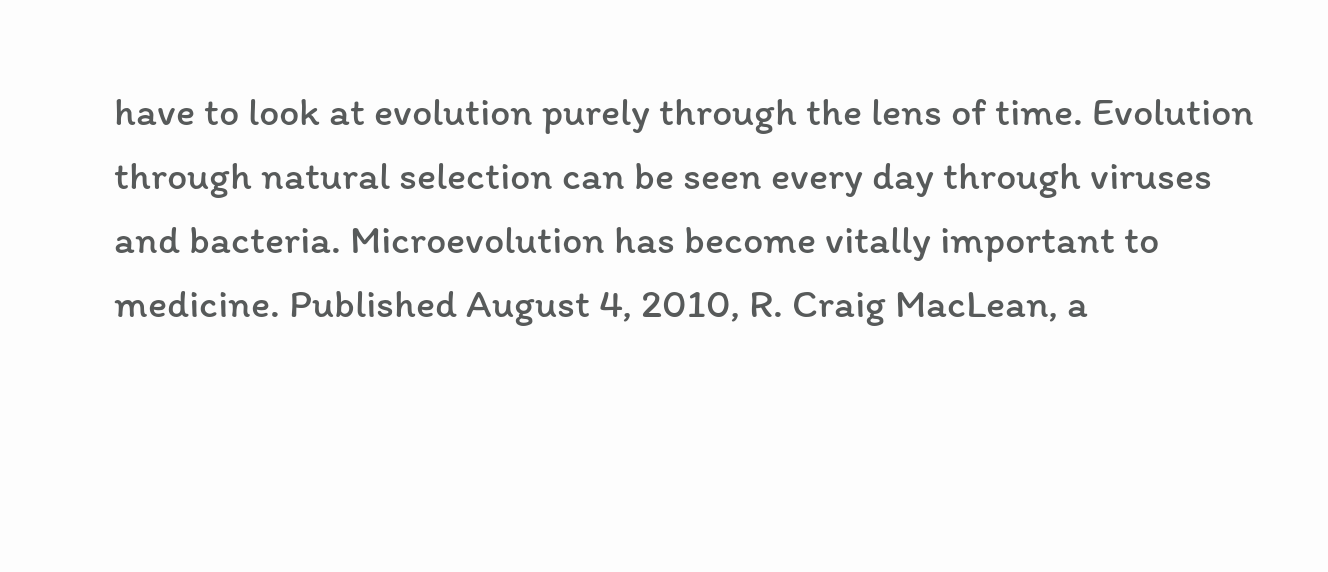have to look at evolution purely through the lens of time. Evolution through natural selection can be seen every day through viruses and bacteria. Microevolution has become vitally important to medicine. Published August 4, 2010, R. Craig MacLean, a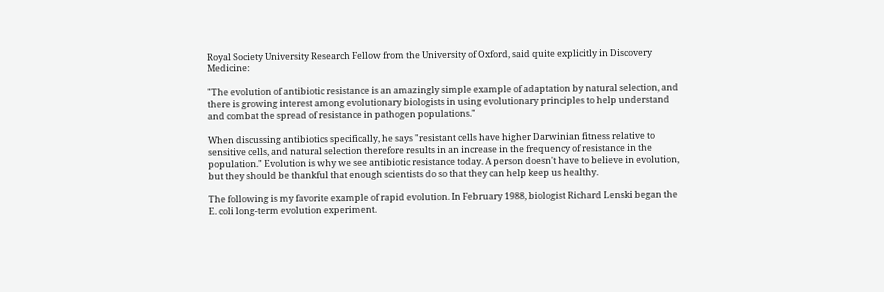Royal Society University Research Fellow from the University of Oxford, said quite explicitly in Discovery Medicine:

"The evolution of antibiotic resistance is an amazingly simple example of adaptation by natural selection, and there is growing interest among evolutionary biologists in using evolutionary principles to help understand and combat the spread of resistance in pathogen populations."

When discussing antibiotics specifically, he says "resistant cells have higher Darwinian fitness relative to sensitive cells, and natural selection therefore results in an increase in the frequency of resistance in the population." Evolution is why we see antibiotic resistance today. A person doesn't have to believe in evolution, but they should be thankful that enough scientists do so that they can help keep us healthy.

The following is my favorite example of rapid evolution. In February 1988, biologist Richard Lenski began the E. coli long-term evolution experiment.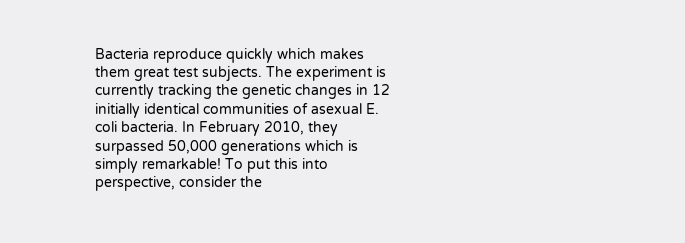Bacteria reproduce quickly which makes them great test subjects. The experiment is currently tracking the genetic changes in 12 initially identical communities of asexual E. coli bacteria. In February 2010, they surpassed 50,000 generations which is simply remarkable! To put this into perspective, consider the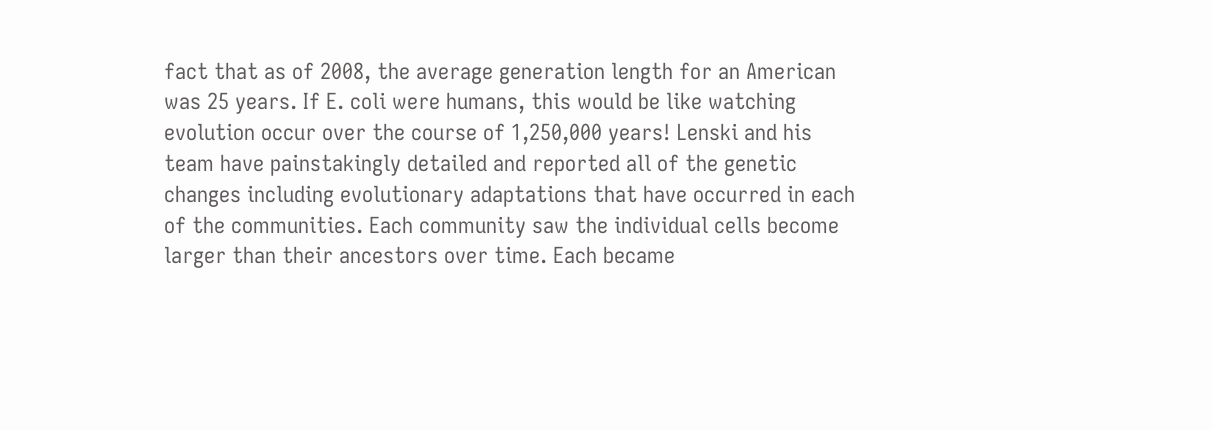fact that as of 2008, the average generation length for an American was 25 years. If E. coli were humans, this would be like watching evolution occur over the course of 1,250,000 years! Lenski and his team have painstakingly detailed and reported all of the genetic changes including evolutionary adaptations that have occurred in each of the communities. Each community saw the individual cells become larger than their ancestors over time. Each became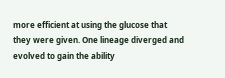more efficient at using the glucose that they were given. One lineage diverged and evolved to gain the ability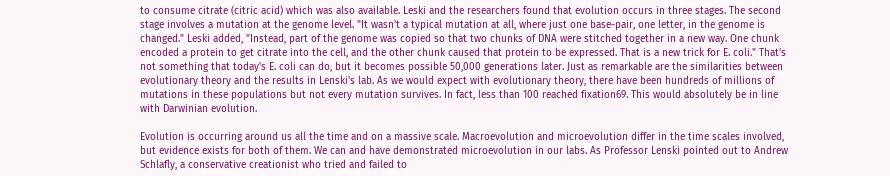to consume citrate (citric acid) which was also available. Leski and the researchers found that evolution occurs in three stages. The second stage involves a mutation at the genome level. "It wasn't a typical mutation at all, where just one base-pair, one letter, in the genome is changed." Leski added, "Instead, part of the genome was copied so that two chunks of DNA were stitched together in a new way. One chunk encoded a protein to get citrate into the cell, and the other chunk caused that protein to be expressed. That is a new trick for E. coli." That's not something that today's E. coli can do, but it becomes possible 50,000 generations later. Just as remarkable are the similarities between evolutionary theory and the results in Lenski's lab. As we would expect with evolutionary theory, there have been hundreds of millions of mutations in these populations but not every mutation survives. In fact, less than 100 reached fixation69. This would absolutely be in line with Darwinian evolution.

Evolution is occurring around us all the time and on a massive scale. Macroevolution and microevolution differ in the time scales involved, but evidence exists for both of them. We can and have demonstrated microevolution in our labs. As Professor Lenski pointed out to Andrew Schlafly, a conservative creationist who tried and failed to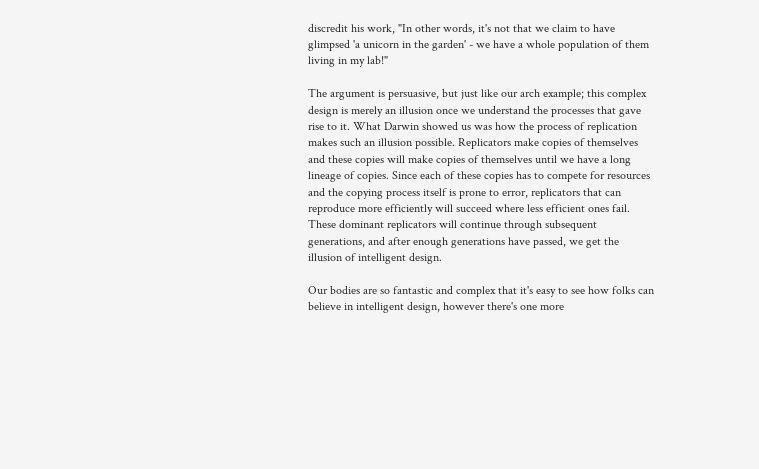discredit his work, "In other words, it's not that we claim to have glimpsed 'a unicorn in the garden' - we have a whole population of them living in my lab!"

The argument is persuasive, but just like our arch example; this complex design is merely an illusion once we understand the processes that gave rise to it. What Darwin showed us was how the process of replication makes such an illusion possible. Replicators make copies of themselves and these copies will make copies of themselves until we have a long lineage of copies. Since each of these copies has to compete for resources and the copying process itself is prone to error, replicators that can reproduce more efficiently will succeed where less efficient ones fail. These dominant replicators will continue through subsequent generations, and after enough generations have passed, we get the illusion of intelligent design.

Our bodies are so fantastic and complex that it's easy to see how folks can believe in intelligent design, however there's one more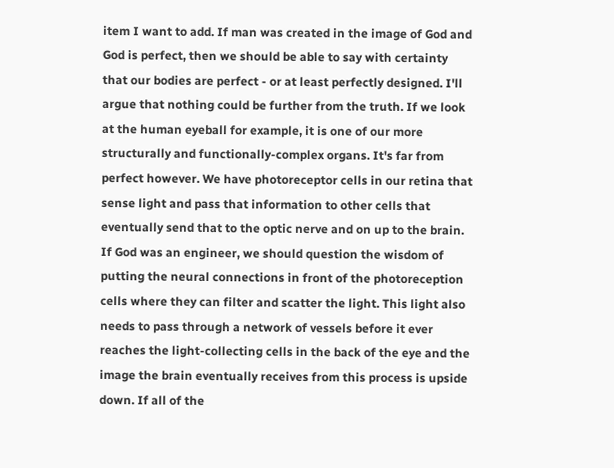item I want to add. If man was created in the image of God and God is perfect, then we should be able to say with certainty that our bodies are perfect - or at least perfectly designed. I'll argue that nothing could be further from the truth. If we look at the human eyeball for example, it is one of our more structurally and functionally-complex organs. It's far from perfect however. We have photoreceptor cells in our retina that sense light and pass that information to other cells that eventually send that to the optic nerve and on up to the brain. If God was an engineer, we should question the wisdom of putting the neural connections in front of the photoreception cells where they can filter and scatter the light. This light also needs to pass through a network of vessels before it ever reaches the light-collecting cells in the back of the eye and the image the brain eventually receives from this process is upside down. If all of the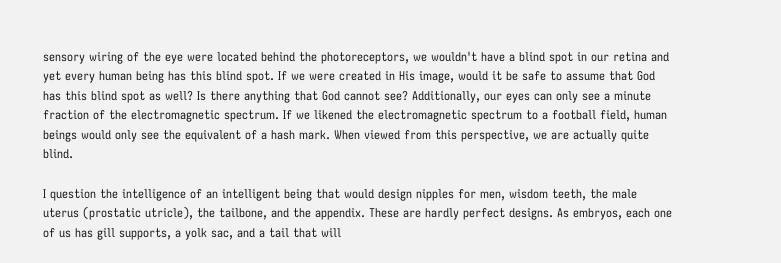sensory wiring of the eye were located behind the photoreceptors, we wouldn't have a blind spot in our retina and yet every human being has this blind spot. If we were created in His image, would it be safe to assume that God has this blind spot as well? Is there anything that God cannot see? Additionally, our eyes can only see a minute fraction of the electromagnetic spectrum. If we likened the electromagnetic spectrum to a football field, human beings would only see the equivalent of a hash mark. When viewed from this perspective, we are actually quite blind.

I question the intelligence of an intelligent being that would design nipples for men, wisdom teeth, the male uterus (prostatic utricle), the tailbone, and the appendix. These are hardly perfect designs. As embryos, each one of us has gill supports, a yolk sac, and a tail that will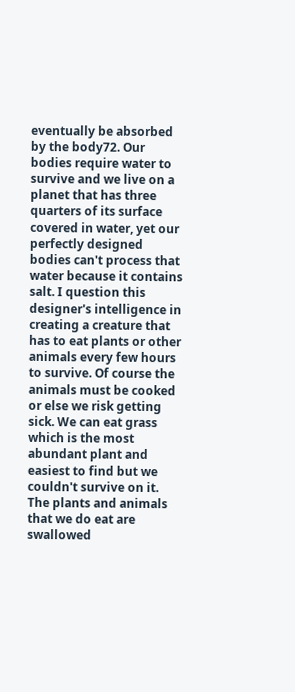eventually be absorbed by the body72. Our bodies require water to survive and we live on a planet that has three quarters of its surface covered in water, yet our perfectly designed bodies can't process that water because it contains salt. I question this designer's intelligence in creating a creature that has to eat plants or other animals every few hours to survive. Of course the animals must be cooked or else we risk getting sick. We can eat grass which is the most abundant plant and easiest to find but we couldn't survive on it. The plants and animals that we do eat are swallowed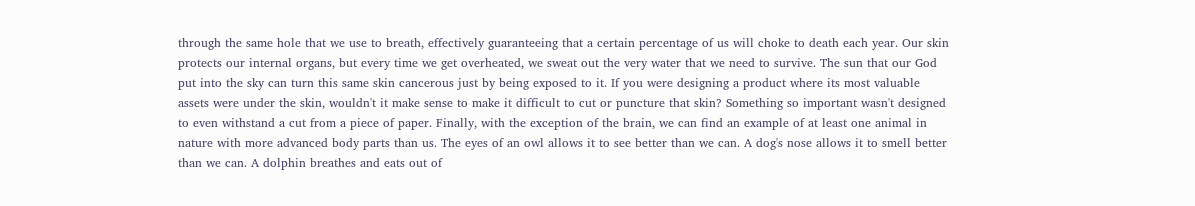through the same hole that we use to breath, effectively guaranteeing that a certain percentage of us will choke to death each year. Our skin protects our internal organs, but every time we get overheated, we sweat out the very water that we need to survive. The sun that our God put into the sky can turn this same skin cancerous just by being exposed to it. If you were designing a product where its most valuable assets were under the skin, wouldn't it make sense to make it difficult to cut or puncture that skin? Something so important wasn't designed to even withstand a cut from a piece of paper. Finally, with the exception of the brain, we can find an example of at least one animal in nature with more advanced body parts than us. The eyes of an owl allows it to see better than we can. A dog's nose allows it to smell better than we can. A dolphin breathes and eats out of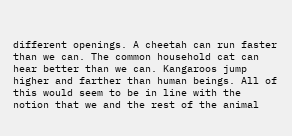different openings. A cheetah can run faster than we can. The common household cat can hear better than we can. Kangaroos jump higher and farther than human beings. All of this would seem to be in line with the notion that we and the rest of the animal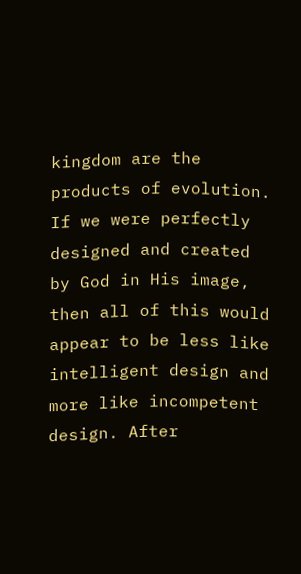kingdom are the products of evolution. If we were perfectly designed and created by God in His image, then all of this would appear to be less like intelligent design and more like incompetent design. After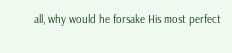all, why would he forsake His most perfect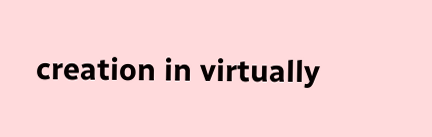creation in virtually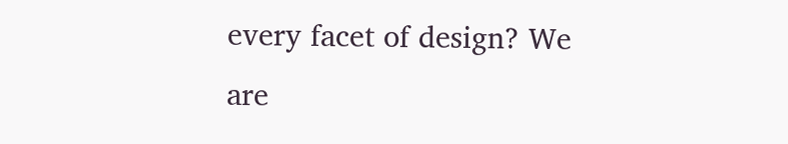every facet of design? We are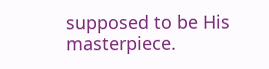supposed to be His masterpiece.